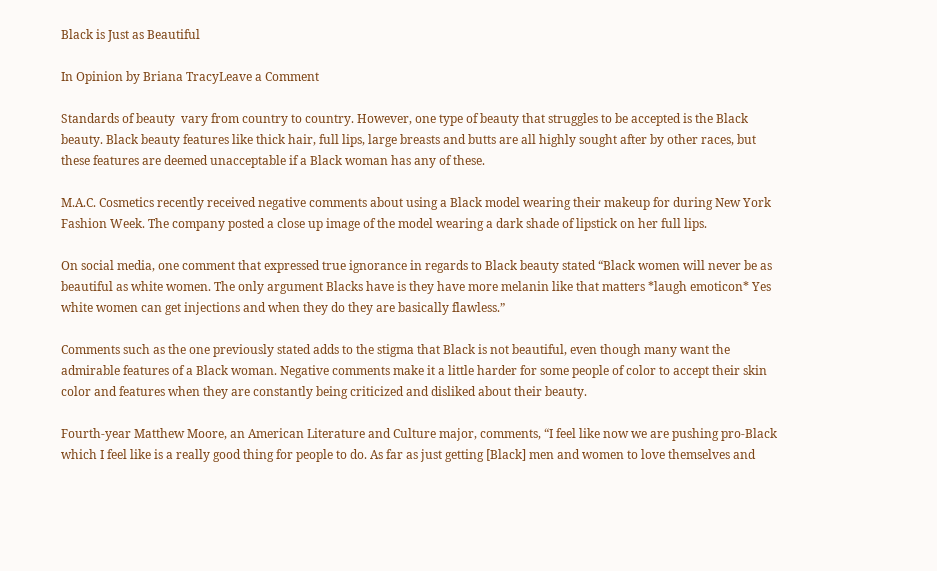Black is Just as Beautiful

In Opinion by Briana TracyLeave a Comment

Standards of beauty  vary from country to country. However, one type of beauty that struggles to be accepted is the Black beauty. Black beauty features like thick hair, full lips, large breasts and butts are all highly sought after by other races, but these features are deemed unacceptable if a Black woman has any of these.

M.A.C. Cosmetics recently received negative comments about using a Black model wearing their makeup for during New York Fashion Week. The company posted a close up image of the model wearing a dark shade of lipstick on her full lips.

On social media, one comment that expressed true ignorance in regards to Black beauty stated “Black women will never be as beautiful as white women. The only argument Blacks have is they have more melanin like that matters *laugh emoticon* Yes white women can get injections and when they do they are basically flawless.”

Comments such as the one previously stated adds to the stigma that Black is not beautiful, even though many want the admirable features of a Black woman. Negative comments make it a little harder for some people of color to accept their skin color and features when they are constantly being criticized and disliked about their beauty.

Fourth-year Matthew Moore, an American Literature and Culture major, comments, “I feel like now we are pushing pro-Black which I feel like is a really good thing for people to do. As far as just getting [Black] men and women to love themselves and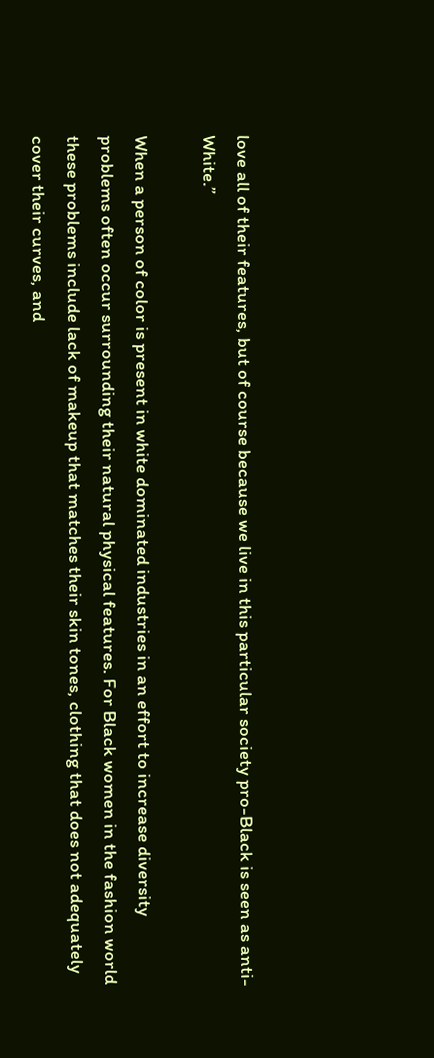love all of their features, but of course because we live in this particular society pro-Black is seen as anti-White.”

When a person of color is present in white dominated industries in an effort to increase diversity  problems often occur surrounding their natural physical features. For Black women in the fashion world these problems include lack of makeup that matches their skin tones, clothing that does not adequately cover their curves, and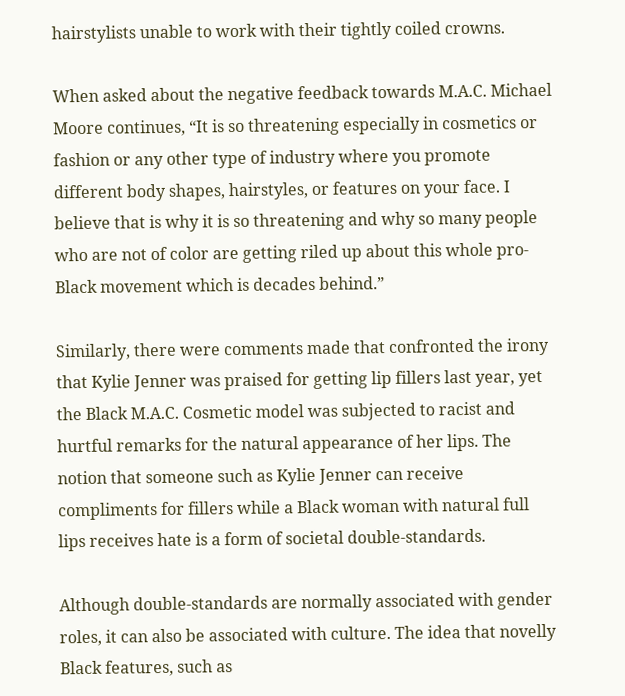hairstylists unable to work with their tightly coiled crowns.

When asked about the negative feedback towards M.A.C. Michael Moore continues, “It is so threatening especially in cosmetics or fashion or any other type of industry where you promote different body shapes, hairstyles, or features on your face. I believe that is why it is so threatening and why so many people who are not of color are getting riled up about this whole pro-Black movement which is decades behind.”

Similarly, there were comments made that confronted the irony that Kylie Jenner was praised for getting lip fillers last year, yet the Black M.A.C. Cosmetic model was subjected to racist and hurtful remarks for the natural appearance of her lips. The notion that someone such as Kylie Jenner can receive compliments for fillers while a Black woman with natural full lips receives hate is a form of societal double-standards.

Although double-standards are normally associated with gender roles, it can also be associated with culture. The idea that novelly Black features, such as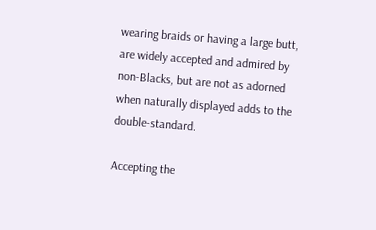wearing braids or having a large butt, are widely accepted and admired by non-Blacks, but are not as adorned when naturally displayed adds to the double-standard.

Accepting the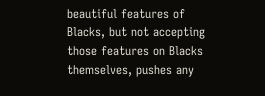beautiful features of Blacks, but not accepting those features on Blacks themselves, pushes any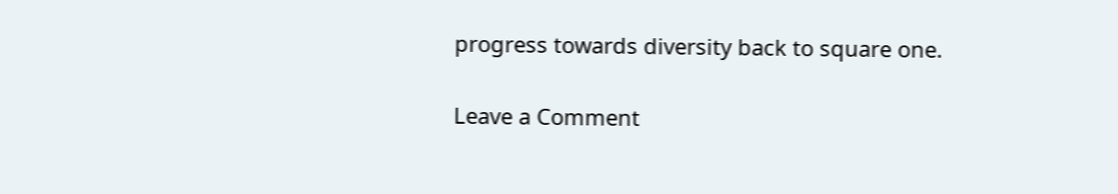progress towards diversity back to square one.


Leave a Comment